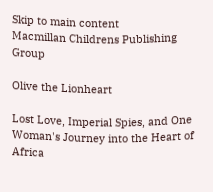Skip to main content
Macmillan Childrens Publishing Group

Olive the Lionheart

Lost Love, Imperial Spies, and One Woman's Journey into the Heart of Africa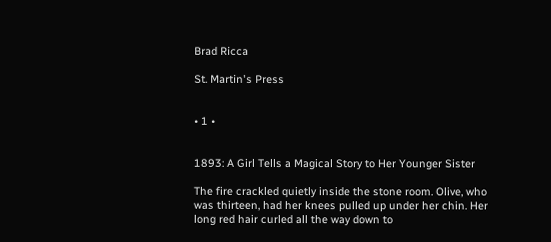Brad Ricca

St. Martin's Press


• 1 •


1893: A Girl Tells a Magical Story to Her Younger Sister

The fire crackled quietly inside the stone room. Olive, who was thirteen, had her knees pulled up under her chin. Her long red hair curled all the way down to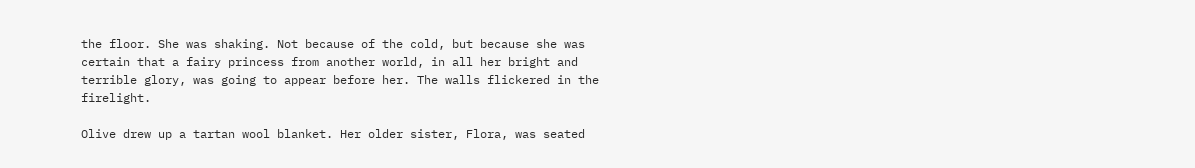the floor. She was shaking. Not because of the cold, but because she was certain that a fairy princess from another world, in all her bright and terrible glory, was going to appear before her. The walls flickered in the firelight.

Olive drew up a tartan wool blanket. Her older sister, Flora, was seated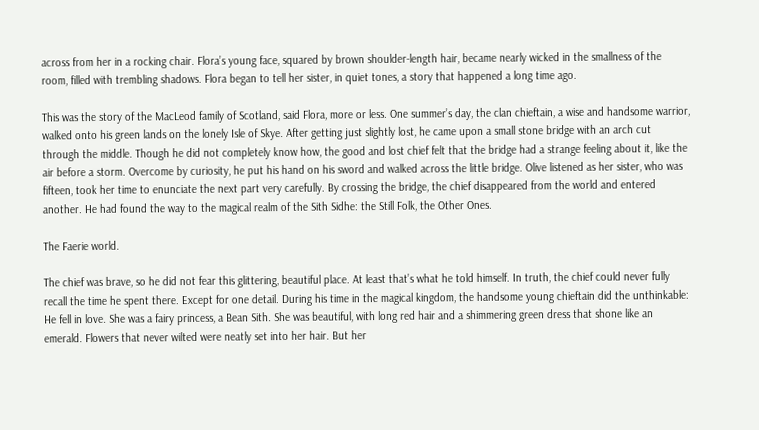across from her in a rocking chair. Flora’s young face, squared by brown shoulder-length hair, became nearly wicked in the smallness of the room, filled with trembling shadows. Flora began to tell her sister, in quiet tones, a story that happened a long time ago.

This was the story of the MacLeod family of Scotland, said Flora, more or less. One summer’s day, the clan chieftain, a wise and handsome warrior, walked onto his green lands on the lonely Isle of Skye. After getting just slightly lost, he came upon a small stone bridge with an arch cut through the middle. Though he did not completely know how, the good and lost chief felt that the bridge had a strange feeling about it, like the air before a storm. Overcome by curiosity, he put his hand on his sword and walked across the little bridge. Olive listened as her sister, who was fifteen, took her time to enunciate the next part very carefully. By crossing the bridge, the chief disappeared from the world and entered another. He had found the way to the magical realm of the Sith Sidhe: the Still Folk, the Other Ones.

The Faerie world.

The chief was brave, so he did not fear this glittering, beautiful place. At least that’s what he told himself. In truth, the chief could never fully recall the time he spent there. Except for one detail. During his time in the magical kingdom, the handsome young chieftain did the unthinkable: He fell in love. She was a fairy princess, a Bean Sith. She was beautiful, with long red hair and a shimmering green dress that shone like an emerald. Flowers that never wilted were neatly set into her hair. But her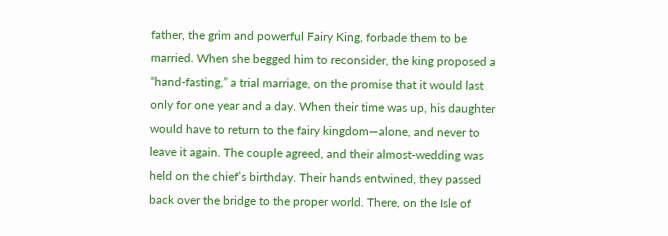father, the grim and powerful Fairy King, forbade them to be married. When she begged him to reconsider, the king proposed a “hand-fasting,” a trial marriage, on the promise that it would last only for one year and a day. When their time was up, his daughter would have to return to the fairy kingdom—alone, and never to leave it again. The couple agreed, and their almost-wedding was held on the chief’s birthday. Their hands entwined, they passed back over the bridge to the proper world. There, on the Isle of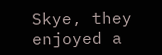Skye, they enjoyed a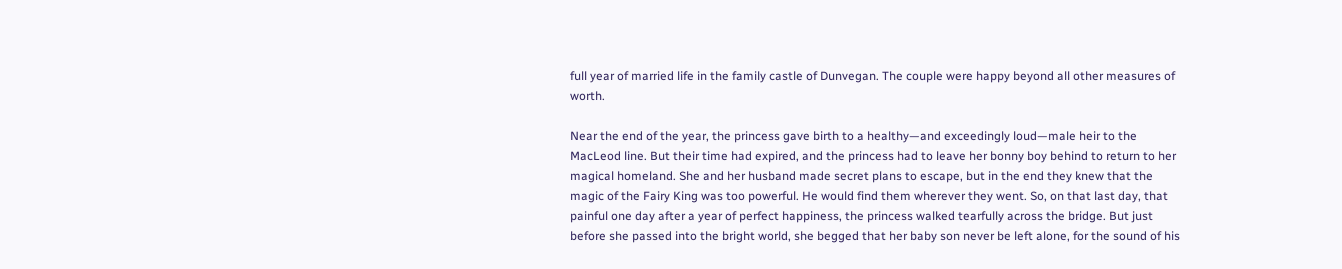full year of married life in the family castle of Dunvegan. The couple were happy beyond all other measures of worth.

Near the end of the year, the princess gave birth to a healthy—and exceedingly loud—male heir to the MacLeod line. But their time had expired, and the princess had to leave her bonny boy behind to return to her magical homeland. She and her husband made secret plans to escape, but in the end they knew that the magic of the Fairy King was too powerful. He would find them wherever they went. So, on that last day, that painful one day after a year of perfect happiness, the princess walked tearfully across the bridge. But just before she passed into the bright world, she begged that her baby son never be left alone, for the sound of his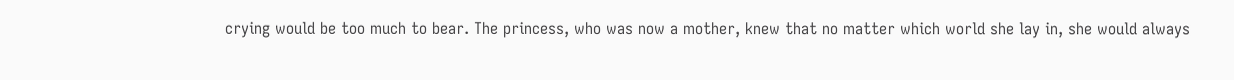crying would be too much to bear. The princess, who was now a mother, knew that no matter which world she lay in, she would always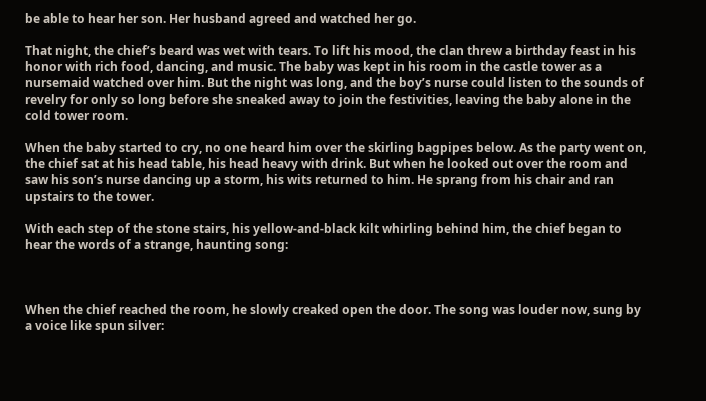be able to hear her son. Her husband agreed and watched her go.

That night, the chief’s beard was wet with tears. To lift his mood, the clan threw a birthday feast in his honor with rich food, dancing, and music. The baby was kept in his room in the castle tower as a nursemaid watched over him. But the night was long, and the boy’s nurse could listen to the sounds of revelry for only so long before she sneaked away to join the festivities, leaving the baby alone in the cold tower room.

When the baby started to cry, no one heard him over the skirling bagpipes below. As the party went on, the chief sat at his head table, his head heavy with drink. But when he looked out over the room and saw his son’s nurse dancing up a storm, his wits returned to him. He sprang from his chair and ran upstairs to the tower.

With each step of the stone stairs, his yellow-and-black kilt whirling behind him, the chief began to hear the words of a strange, haunting song:



When the chief reached the room, he slowly creaked open the door. The song was louder now, sung by a voice like spun silver: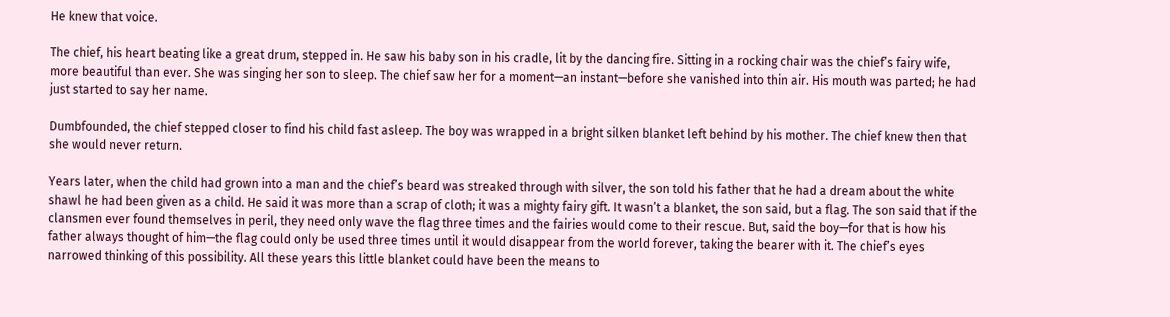He knew that voice.

The chief, his heart beating like a great drum, stepped in. He saw his baby son in his cradle, lit by the dancing fire. Sitting in a rocking chair was the chief’s fairy wife, more beautiful than ever. She was singing her son to sleep. The chief saw her for a moment—an instant—before she vanished into thin air. His mouth was parted; he had just started to say her name.

Dumbfounded, the chief stepped closer to find his child fast asleep. The boy was wrapped in a bright silken blanket left behind by his mother. The chief knew then that she would never return.

Years later, when the child had grown into a man and the chief’s beard was streaked through with silver, the son told his father that he had a dream about the white shawl he had been given as a child. He said it was more than a scrap of cloth; it was a mighty fairy gift. It wasn’t a blanket, the son said, but a flag. The son said that if the clansmen ever found themselves in peril, they need only wave the flag three times and the fairies would come to their rescue. But, said the boy—for that is how his father always thought of him—the flag could only be used three times until it would disappear from the world forever, taking the bearer with it. The chief’s eyes narrowed thinking of this possibility. All these years this little blanket could have been the means to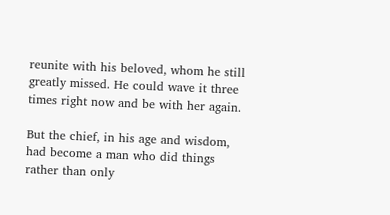reunite with his beloved, whom he still greatly missed. He could wave it three times right now and be with her again.

But the chief, in his age and wisdom, had become a man who did things rather than only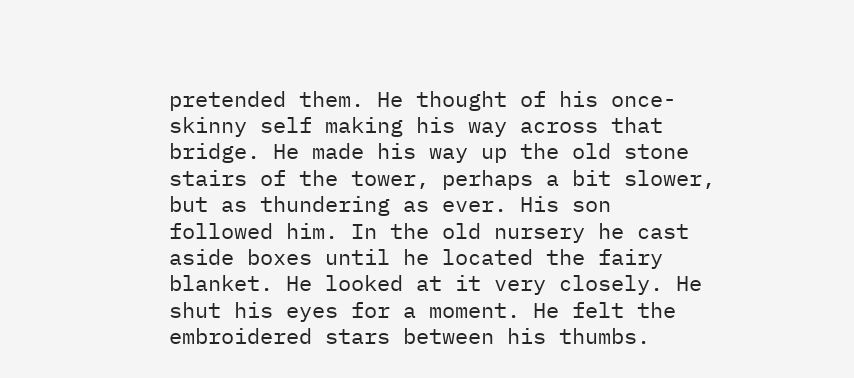pretended them. He thought of his once-skinny self making his way across that bridge. He made his way up the old stone stairs of the tower, perhaps a bit slower, but as thundering as ever. His son followed him. In the old nursery he cast aside boxes until he located the fairy blanket. He looked at it very closely. He shut his eyes for a moment. He felt the embroidered stars between his thumbs.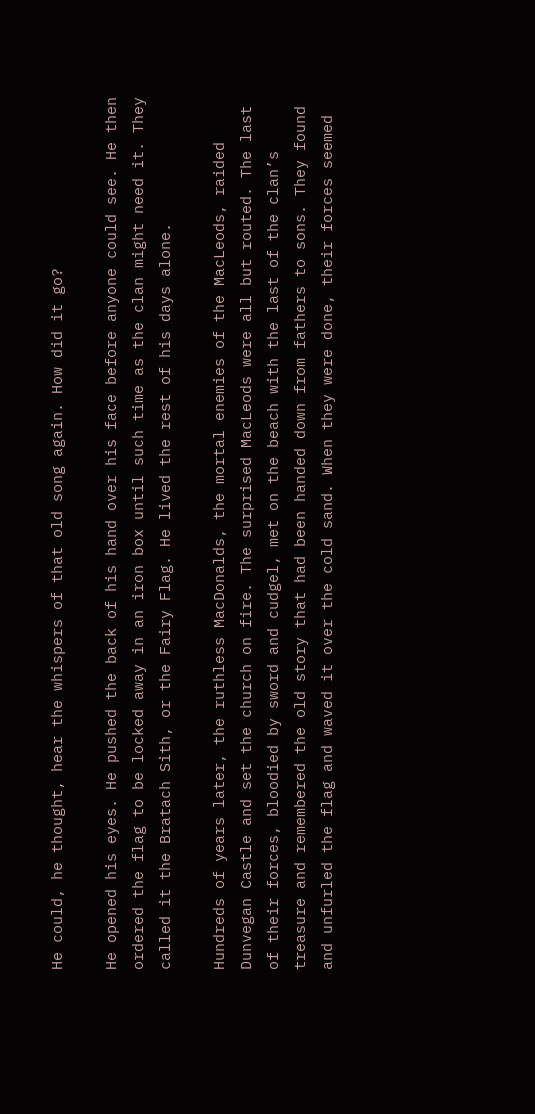He could, he thought, hear the whispers of that old song again. How did it go?

He opened his eyes. He pushed the back of his hand over his face before anyone could see. He then ordered the flag to be locked away in an iron box until such time as the clan might need it. They called it the Bratach Sith, or the Fairy Flag. He lived the rest of his days alone.

Hundreds of years later, the ruthless MacDonalds, the mortal enemies of the MacLeods, raided Dunvegan Castle and set the church on fire. The surprised MacLeods were all but routed. The last of their forces, bloodied by sword and cudgel, met on the beach with the last of the clan’s treasure and remembered the old story that had been handed down from fathers to sons. They found and unfurled the flag and waved it over the cold sand. When they were done, their forces seemed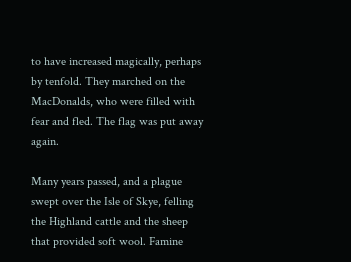to have increased magically, perhaps by tenfold. They marched on the MacDonalds, who were filled with fear and fled. The flag was put away again.

Many years passed, and a plague swept over the Isle of Skye, felling the Highland cattle and the sheep that provided soft wool. Famine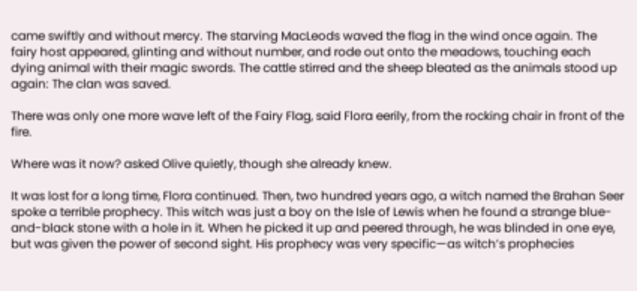came swiftly and without mercy. The starving MacLeods waved the flag in the wind once again. The fairy host appeared, glinting and without number, and rode out onto the meadows, touching each dying animal with their magic swords. The cattle stirred and the sheep bleated as the animals stood up again: The clan was saved.

There was only one more wave left of the Fairy Flag, said Flora eerily, from the rocking chair in front of the fire.

Where was it now? asked Olive quietly, though she already knew.

It was lost for a long time, Flora continued. Then, two hundred years ago, a witch named the Brahan Seer spoke a terrible prophecy. This witch was just a boy on the Isle of Lewis when he found a strange blue-and-black stone with a hole in it. When he picked it up and peered through, he was blinded in one eye, but was given the power of second sight. His prophecy was very specific—as witch’s prophecies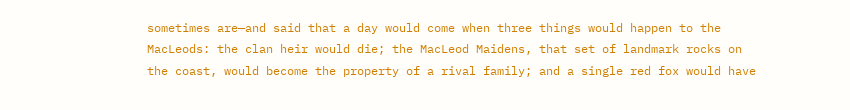sometimes are—and said that a day would come when three things would happen to the MacLeods: the clan heir would die; the MacLeod Maidens, that set of landmark rocks on the coast, would become the property of a rival family; and a single red fox would have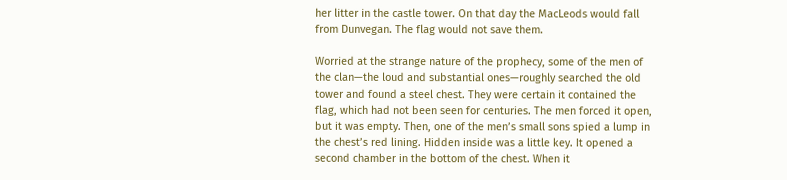her litter in the castle tower. On that day the MacLeods would fall from Dunvegan. The flag would not save them.

Worried at the strange nature of the prophecy, some of the men of the clan—the loud and substantial ones—roughly searched the old tower and found a steel chest. They were certain it contained the flag, which had not been seen for centuries. The men forced it open, but it was empty. Then, one of the men’s small sons spied a lump in the chest’s red lining. Hidden inside was a little key. It opened a second chamber in the bottom of the chest. When it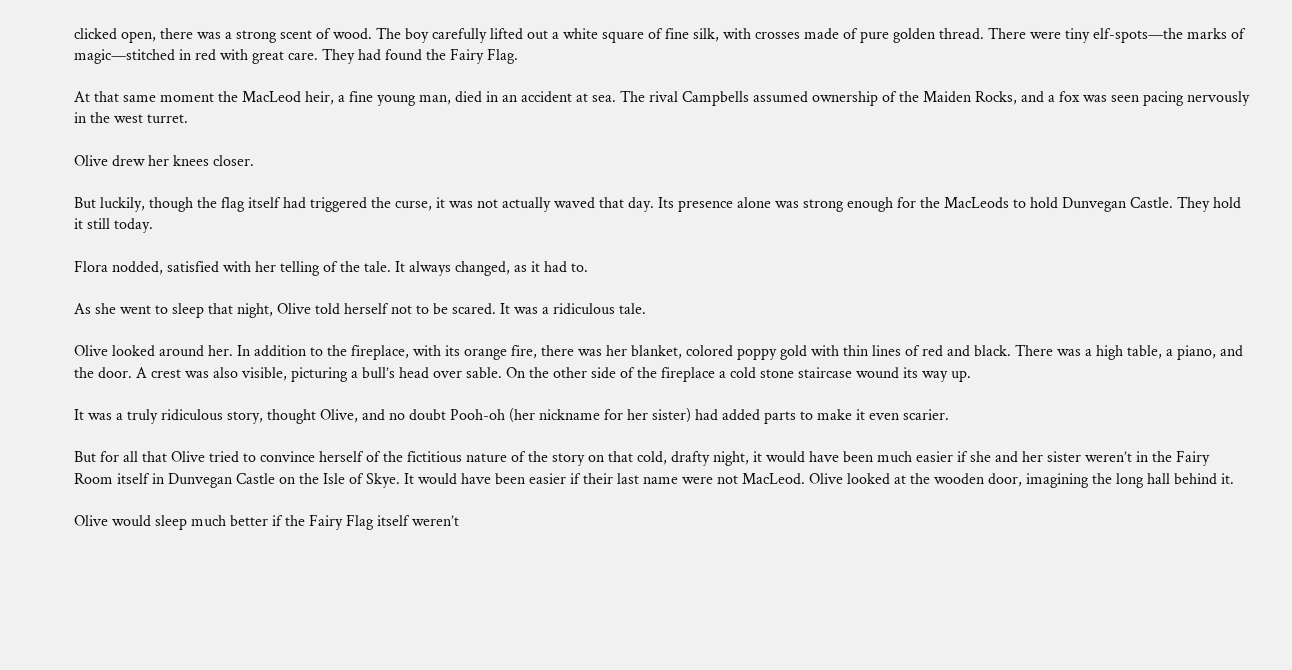clicked open, there was a strong scent of wood. The boy carefully lifted out a white square of fine silk, with crosses made of pure golden thread. There were tiny elf-spots—the marks of magic—stitched in red with great care. They had found the Fairy Flag.

At that same moment the MacLeod heir, a fine young man, died in an accident at sea. The rival Campbells assumed ownership of the Maiden Rocks, and a fox was seen pacing nervously in the west turret.

Olive drew her knees closer.

But luckily, though the flag itself had triggered the curse, it was not actually waved that day. Its presence alone was strong enough for the MacLeods to hold Dunvegan Castle. They hold it still today.

Flora nodded, satisfied with her telling of the tale. It always changed, as it had to.

As she went to sleep that night, Olive told herself not to be scared. It was a ridiculous tale.

Olive looked around her. In addition to the fireplace, with its orange fire, there was her blanket, colored poppy gold with thin lines of red and black. There was a high table, a piano, and the door. A crest was also visible, picturing a bull’s head over sable. On the other side of the fireplace a cold stone staircase wound its way up.

It was a truly ridiculous story, thought Olive, and no doubt Pooh-oh (her nickname for her sister) had added parts to make it even scarier.

But for all that Olive tried to convince herself of the fictitious nature of the story on that cold, drafty night, it would have been much easier if she and her sister weren’t in the Fairy Room itself in Dunvegan Castle on the Isle of Skye. It would have been easier if their last name were not MacLeod. Olive looked at the wooden door, imagining the long hall behind it.

Olive would sleep much better if the Fairy Flag itself weren’t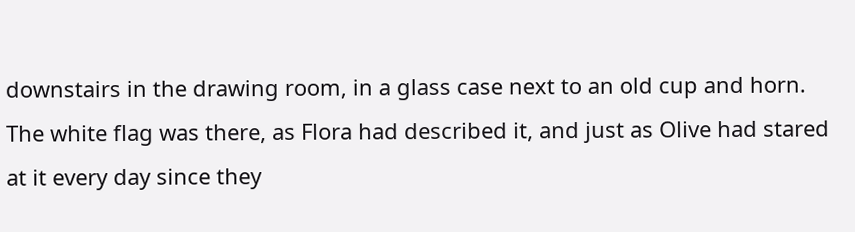downstairs in the drawing room, in a glass case next to an old cup and horn. The white flag was there, as Flora had described it, and just as Olive had stared at it every day since they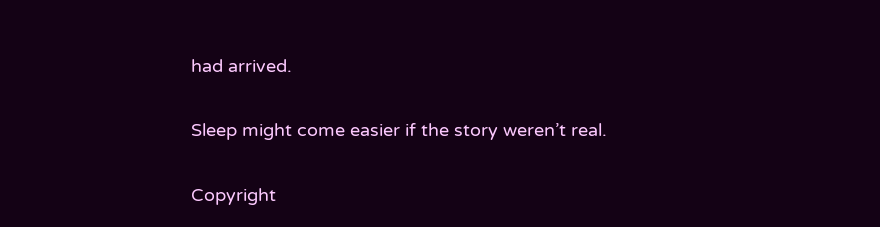had arrived.

Sleep might come easier if the story weren’t real.

Copyright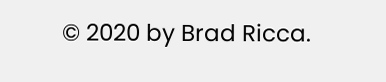© 2020 by Brad Ricca.